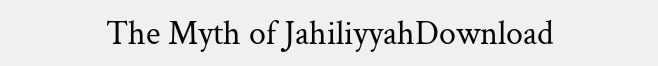The Myth of JahiliyyahDownload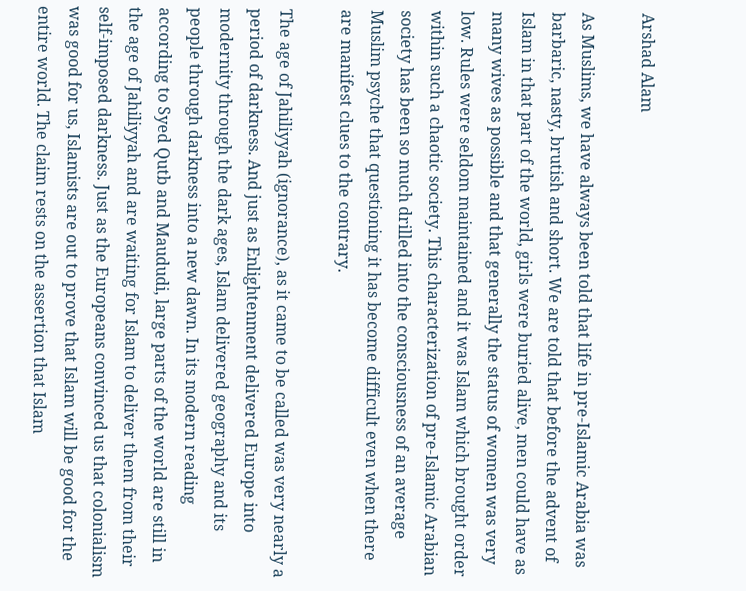Arshad Alam

As Muslims, we have always been told that life in pre-Islamic Arabia was barbaric, nasty, brutish and short. We are told that before the advent of Islam in that part of the world, girls were buried alive, men could have as many wives as possible and that generally the status of women was very low. Rules were seldom maintained and it was Islam which brought order within such a chaotic society. This characterization of pre-Islamic Arabian society has been so much drilled into the consciousness of an average Muslim psyche that questioning it has become difficult even when there are manifest clues to the contrary.

The age of Jahiliyyah (ignorance), as it came to be called was very nearly a period of darkness. And just as Enlightenment delivered Europe into modernity through the dark ages, Islam delivered geography and its people through darkness into a new dawn. In its modern reading according to Syed Qutb and Maududi, large parts of the world are still in the age of Jahiliyyah and are waiting for Islam to deliver them from their self-imposed darkness. Just as the Europeans convinced us that colonialism was good for us, Islamists are out to prove that Islam will be good for the entire world. The claim rests on the assertion that Islam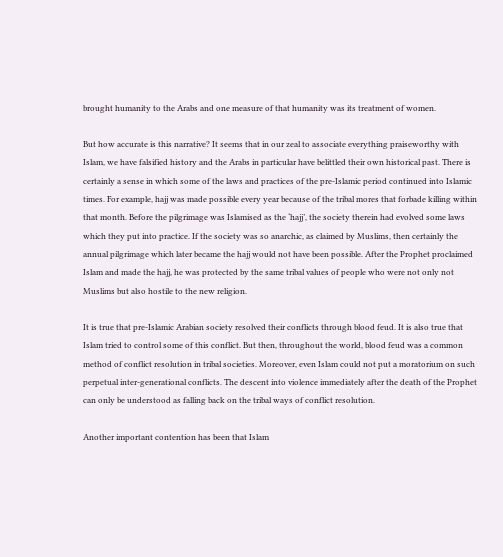brought humanity to the Arabs and one measure of that humanity was its treatment of women.

But how accurate is this narrative? It seems that in our zeal to associate everything praiseworthy with Islam, we have falsified history and the Arabs in particular have belittled their own historical past. There is certainly a sense in which some of the laws and practices of the pre-Islamic period continued into Islamic times. For example, hajj was made possible every year because of the tribal mores that forbade killing within that month. Before the pilgrimage was Islamised as the ‘hajj’, the society therein had evolved some laws which they put into practice. If the society was so anarchic, as claimed by Muslims, then certainly the annual pilgrimage which later became the hajj would not have been possible. After the Prophet proclaimed Islam and made the hajj, he was protected by the same tribal values of people who were not only not Muslims but also hostile to the new religion.

It is true that pre-Islamic Arabian society resolved their conflicts through blood feud. It is also true that Islam tried to control some of this conflict. But then, throughout the world, blood feud was a common method of conflict resolution in tribal societies. Moreover, even Islam could not put a moratorium on such perpetual inter-generational conflicts. The descent into violence immediately after the death of the Prophet can only be understood as falling back on the tribal ways of conflict resolution.

Another important contention has been that Islam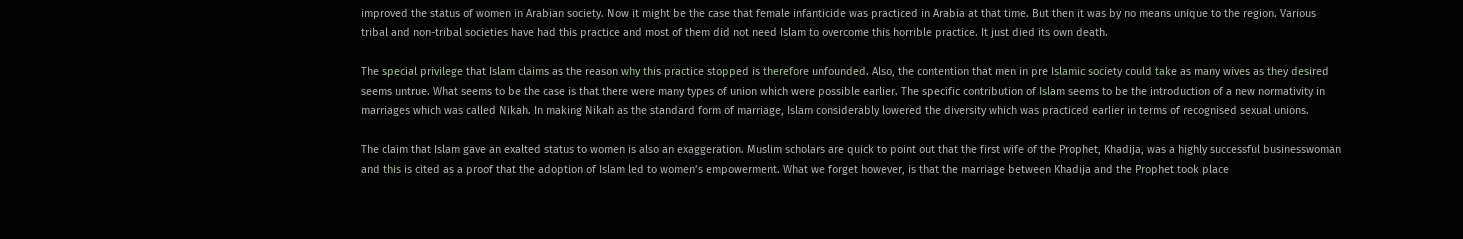improved the status of women in Arabian society. Now it might be the case that female infanticide was practiced in Arabia at that time. But then it was by no means unique to the region. Various tribal and non-tribal societies have had this practice and most of them did not need Islam to overcome this horrible practice. It just died its own death.

The special privilege that Islam claims as the reason why this practice stopped is therefore unfounded. Also, the contention that men in pre Islamic society could take as many wives as they desired seems untrue. What seems to be the case is that there were many types of union which were possible earlier. The specific contribution of Islam seems to be the introduction of a new normativity in marriages which was called Nikah. In making Nikah as the standard form of marriage, Islam considerably lowered the diversity which was practiced earlier in terms of recognised sexual unions.

The claim that Islam gave an exalted status to women is also an exaggeration. Muslim scholars are quick to point out that the first wife of the Prophet, Khadija, was a highly successful businesswoman and this is cited as a proof that the adoption of Islam led to women’s empowerment. What we forget however, is that the marriage between Khadija and the Prophet took place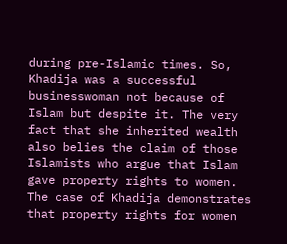during pre-Islamic times. So, Khadija was a successful businesswoman not because of Islam but despite it. The very fact that she inherited wealth also belies the claim of those Islamists who argue that Islam gave property rights to women. The case of Khadija demonstrates that property rights for women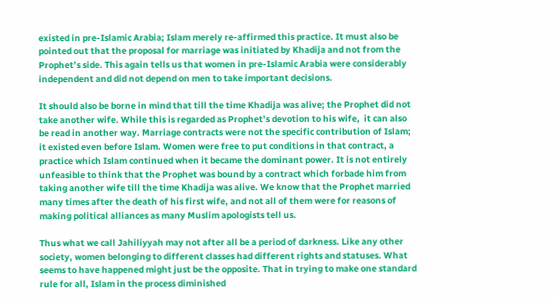existed in pre-Islamic Arabia; Islam merely re-affirmed this practice. It must also be pointed out that the proposal for marriage was initiated by Khadija and not from the Prophet’s side. This again tells us that women in pre-Islamic Arabia were considerably independent and did not depend on men to take important decisions.

It should also be borne in mind that till the time Khadija was alive; the Prophet did not take another wife. While this is regarded as Prophet’s devotion to his wife,  it can also be read in another way. Marriage contracts were not the specific contribution of Islam; it existed even before Islam. Women were free to put conditions in that contract, a practice which Islam continued when it became the dominant power. It is not entirely unfeasible to think that the Prophet was bound by a contract which forbade him from taking another wife till the time Khadija was alive. We know that the Prophet married many times after the death of his first wife, and not all of them were for reasons of making political alliances as many Muslim apologists tell us.

Thus what we call Jahiliyyah may not after all be a period of darkness. Like any other society, women belonging to different classes had different rights and statuses. What seems to have happened might just be the opposite. That in trying to make one standard rule for all, Islam in the process diminished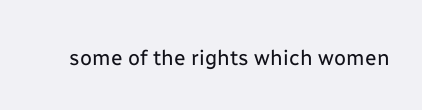some of the rights which women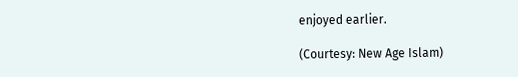enjoyed earlier.

(Courtesy: New Age Islam)